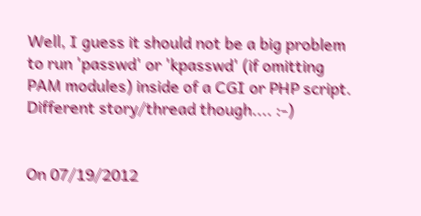Well, I guess it should not be a big problem to run 'passwd' or 'kpasswd' (if omitting PAM modules) inside of a CGI or PHP script.
Different story/thread though.... :-)


On 07/19/2012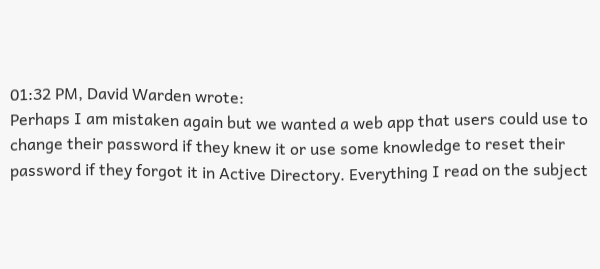01:32 PM, David Warden wrote:
Perhaps I am mistaken again but we wanted a web app that users could use to change their password if they knew it or use some knowledge to reset their password if they forgot it in Active Directory. Everything I read on the subject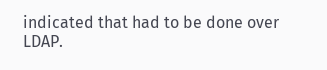indicated that had to be done over LDAP.